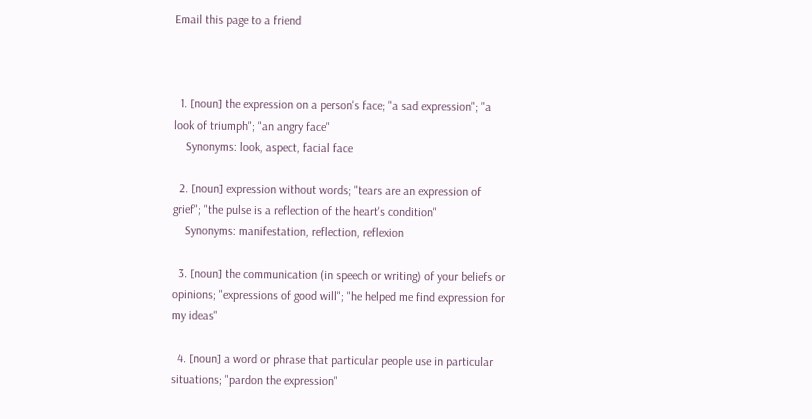Email this page to a friend



  1. [noun] the expression on a person's face; "a sad expression"; "a look of triumph"; "an angry face"
    Synonyms: look, aspect, facial face

  2. [noun] expression without words; "tears are an expression of grief"; "the pulse is a reflection of the heart's condition"
    Synonyms: manifestation, reflection, reflexion

  3. [noun] the communication (in speech or writing) of your beliefs or opinions; "expressions of good will"; "he helped me find expression for my ideas"

  4. [noun] a word or phrase that particular people use in particular situations; "pardon the expression"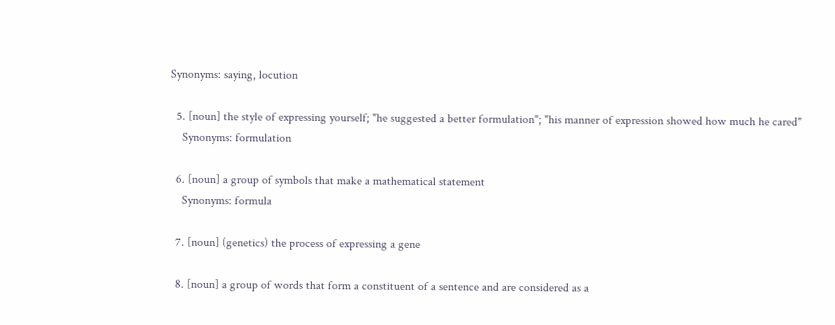Synonyms: saying, locution

  5. [noun] the style of expressing yourself; "he suggested a better formulation"; "his manner of expression showed how much he cared"
    Synonyms: formulation

  6. [noun] a group of symbols that make a mathematical statement
    Synonyms: formula

  7. [noun] (genetics) the process of expressing a gene

  8. [noun] a group of words that form a constituent of a sentence and are considered as a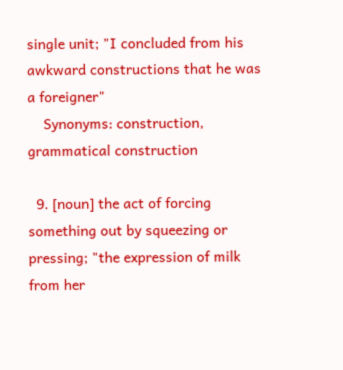single unit; "I concluded from his awkward constructions that he was a foreigner"
    Synonyms: construction, grammatical construction

  9. [noun] the act of forcing something out by squeezing or pressing; "the expression of milk from her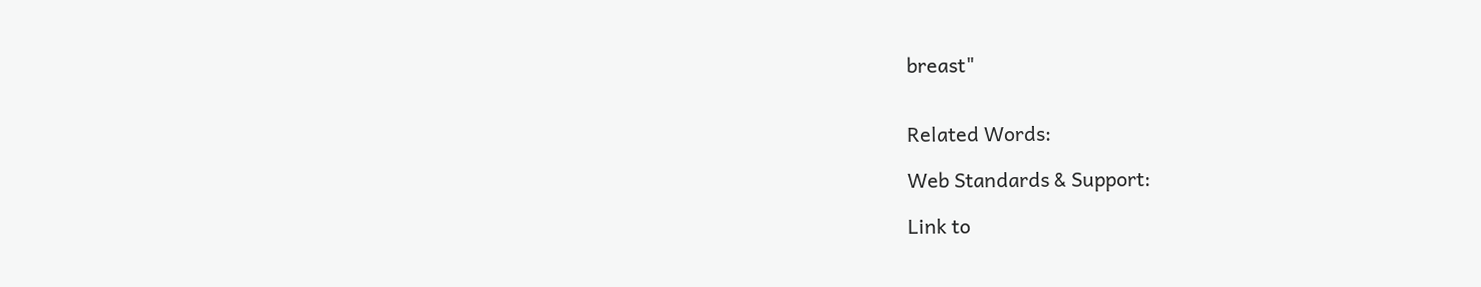breast"


Related Words:

Web Standards & Support:

Link to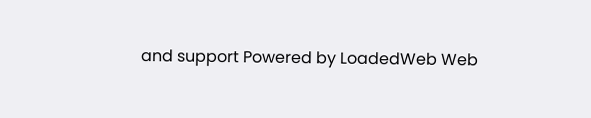and support Powered by LoadedWeb Web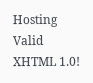Hosting
Valid XHTML 1.0!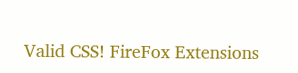Valid CSS! FireFox Extensions